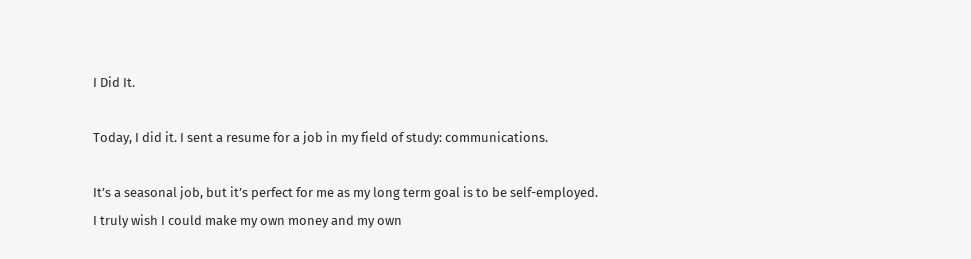I Did It.

Today, I did it. I sent a resume for a job in my field of study: communications.

It’s a seasonal job, but it’s perfect for me as my long term goal is to be self-employed. I truly wish I could make my own money and my own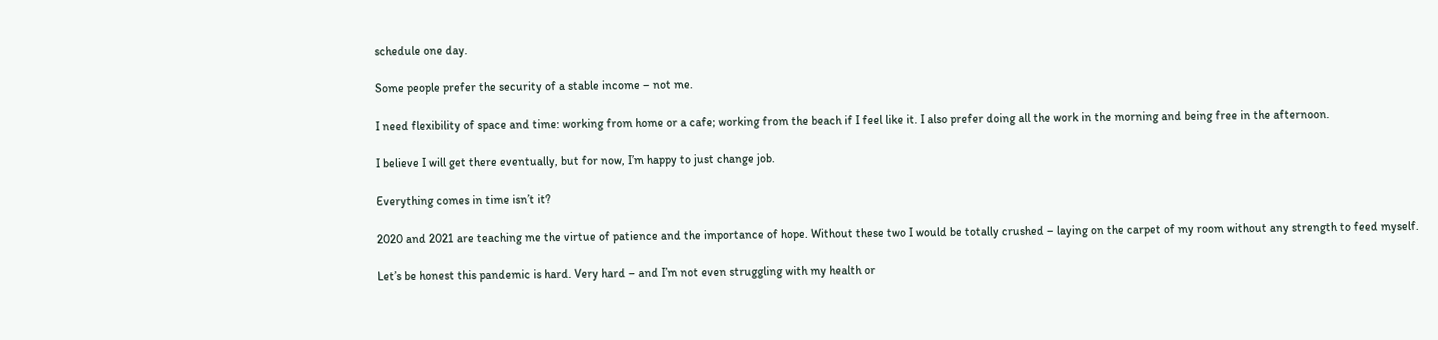schedule one day.

Some people prefer the security of a stable income – not me.

I need flexibility of space and time: working from home or a cafe; working from the beach if I feel like it. I also prefer doing all the work in the morning and being free in the afternoon.

I believe I will get there eventually, but for now, I’m happy to just change job.

Everything comes in time isn’t it?

2020 and 2021 are teaching me the virtue of patience and the importance of hope. Without these two I would be totally crushed – laying on the carpet of my room without any strength to feed myself.

Let’s be honest this pandemic is hard. Very hard – and I’m not even struggling with my health or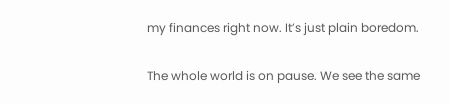my finances right now. It’s just plain boredom.

The whole world is on pause. We see the same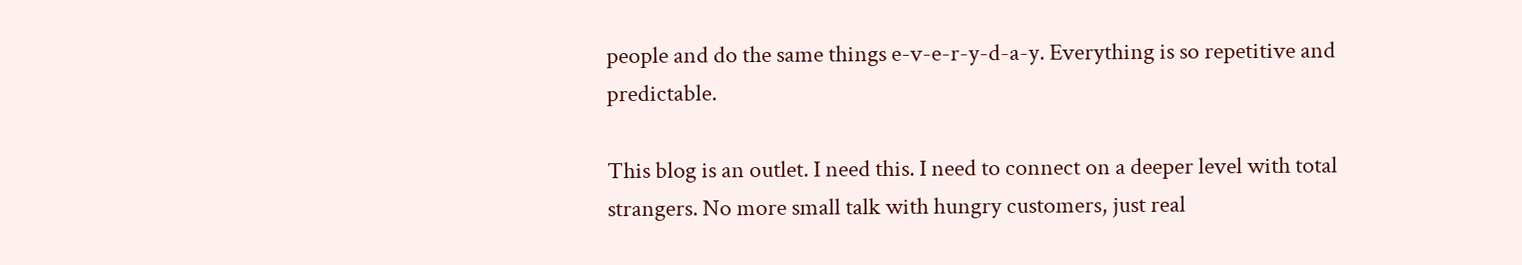people and do the same things e-v-e-r-y-d-a-y. Everything is so repetitive and predictable.

This blog is an outlet. I need this. I need to connect on a deeper level with total strangers. No more small talk with hungry customers, just real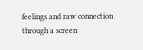feelings and raw connection through a screen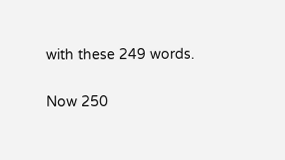with these 249 words.

Now 250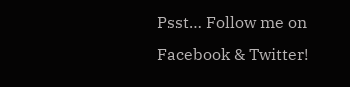Psst… Follow me on Facebook & Twitter!